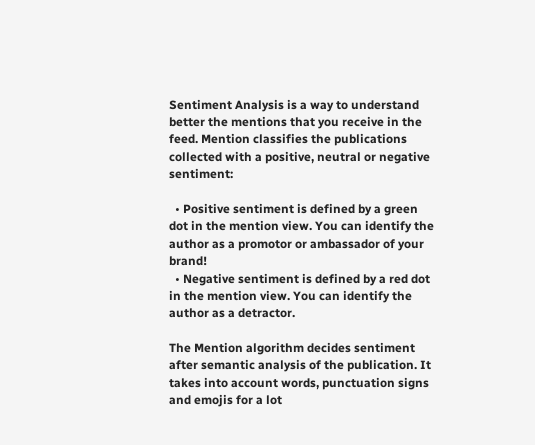Sentiment Analysis is a way to understand better the mentions that you receive in the feed. Mention classifies the publications collected with a positive, neutral or negative sentiment:

  • Positive sentiment is defined by a green dot in the mention view. You can identify the author as a promotor or ambassador of your brand!
  • Negative sentiment is defined by a red dot in the mention view. You can identify the author as a detractor.

The Mention algorithm decides sentiment after semantic analysis of the publication. It takes into account words, punctuation signs and emojis for a lot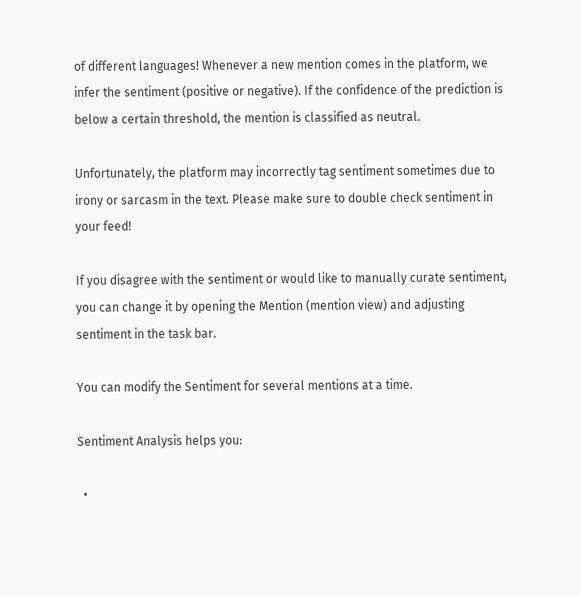of different languages! Whenever a new mention comes in the platform, we infer the sentiment (positive or negative). If the confidence of the prediction is below a certain threshold, the mention is classified as neutral.

Unfortunately, the platform may incorrectly tag sentiment sometimes due to irony or sarcasm in the text. Please make sure to double check sentiment in your feed!

If you disagree with the sentiment or would like to manually curate sentiment, you can change it by opening the Mention (mention view) and adjusting sentiment in the task bar.

You can modify the Sentiment for several mentions at a time.

Sentiment Analysis helps you:

  •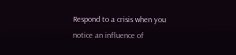Respond to a crisis when you notice an influence of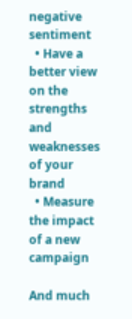negative sentiment
  • Have a better view on the strengths and weaknesses of your brand
  • Measure the impact of a new campaign

And much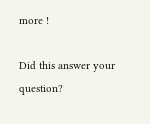more !

Did this answer your question?